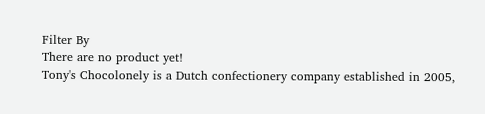Filter By
There are no product yet!
Tony's Chocolonely is a Dutch confectionery company established in 2005,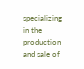specializing in the production and sale of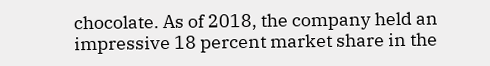chocolate. As of 2018, the company held an impressive 18 percent market share in the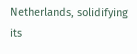Netherlands, solidifying its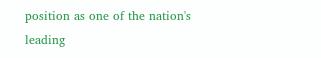position as one of the nation's leading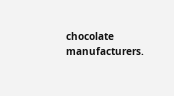chocolate manufacturers.